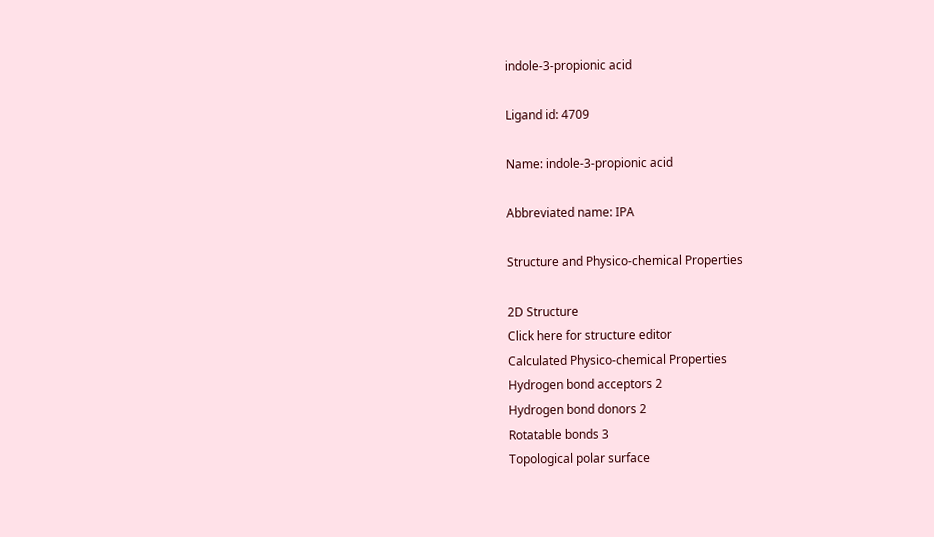indole-3-propionic acid

Ligand id: 4709

Name: indole-3-propionic acid

Abbreviated name: IPA

Structure and Physico-chemical Properties

2D Structure
Click here for structure editor
Calculated Physico-chemical Properties
Hydrogen bond acceptors 2
Hydrogen bond donors 2
Rotatable bonds 3
Topological polar surface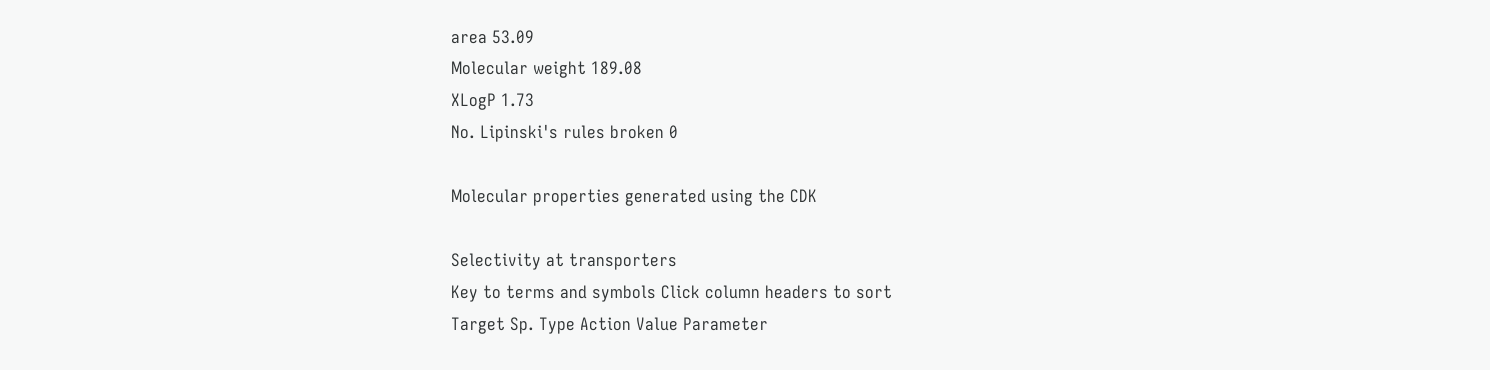area 53.09
Molecular weight 189.08
XLogP 1.73
No. Lipinski's rules broken 0

Molecular properties generated using the CDK

Selectivity at transporters
Key to terms and symbols Click column headers to sort
Target Sp. Type Action Value Parameter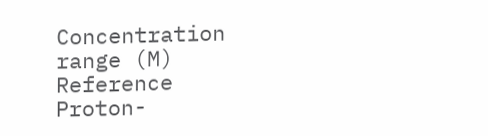Concentration range (M) Reference
Proton-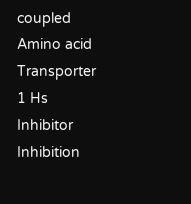coupled Amino acid Transporter 1 Hs Inhibitor Inhibition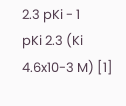2.3 pKi - 1
pKi 2.3 (Ki 4.6x10-3 M) [1]